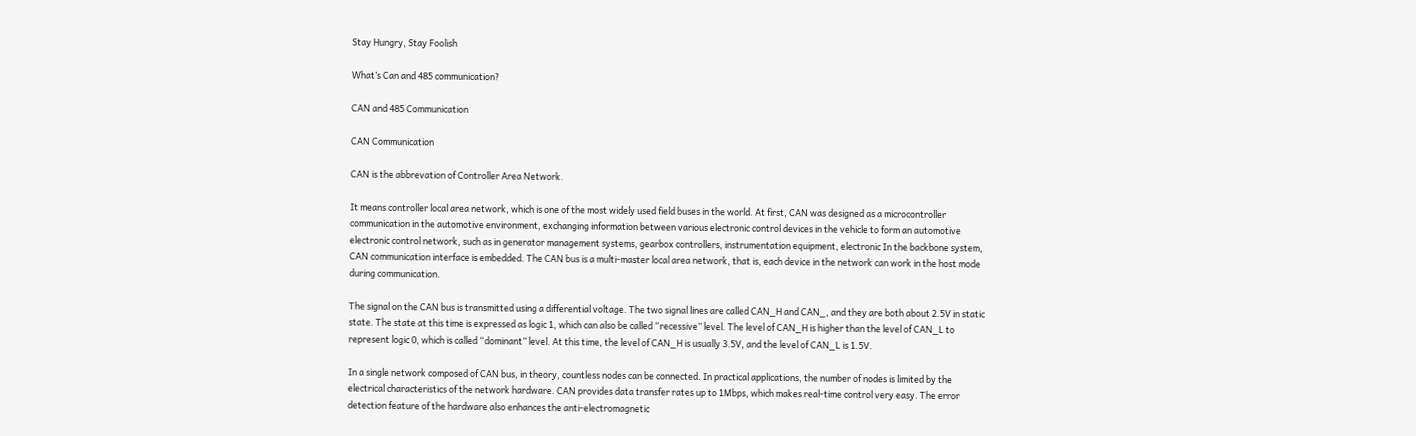Stay Hungry, Stay Foolish

What’s Can and 485 communication?

CAN and 485 Communication

CAN Communication

CAN is the abbrevation of Controller Area Network.

It means controller local area network, which is one of the most widely used field buses in the world. At first, CAN was designed as a microcontroller communication in the automotive environment, exchanging information between various electronic control devices in the vehicle to form an automotive electronic control network, such as in generator management systems, gearbox controllers, instrumentation equipment, electronic In the backbone system, CAN communication interface is embedded. The CAN bus is a multi-master local area network, that is, each device in the network can work in the host mode during communication.

The signal on the CAN bus is transmitted using a differential voltage. The two signal lines are called CAN_H and CAN_, and they are both about 2.5V in static state. The state at this time is expressed as logic 1, which can also be called “recessive” level. The level of CAN_H is higher than the level of CAN_L to represent logic 0, which is called “dominant” level. At this time, the level of CAN_H is usually 3.5V, and the level of CAN_L is 1.5V.

In a single network composed of CAN bus, in theory, countless nodes can be connected. In practical applications, the number of nodes is limited by the electrical characteristics of the network hardware. CAN provides data transfer rates up to 1Mbps, which makes real-time control very easy. The error detection feature of the hardware also enhances the anti-electromagnetic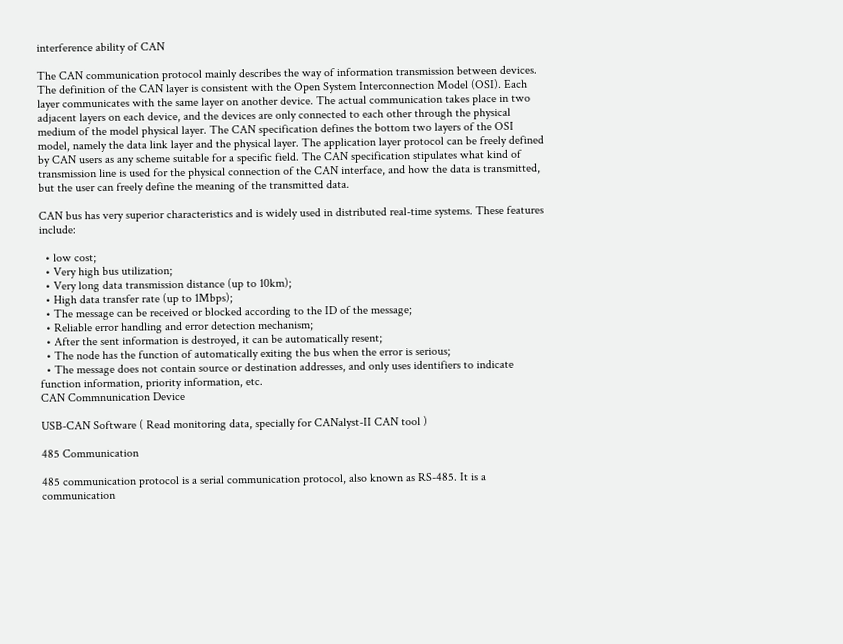interference ability of CAN

The CAN communication protocol mainly describes the way of information transmission between devices. The definition of the CAN layer is consistent with the Open System Interconnection Model (OSI). Each layer communicates with the same layer on another device. The actual communication takes place in two adjacent layers on each device, and the devices are only connected to each other through the physical medium of the model physical layer. The CAN specification defines the bottom two layers of the OSI model, namely the data link layer and the physical layer. The application layer protocol can be freely defined by CAN users as any scheme suitable for a specific field. The CAN specification stipulates what kind of transmission line is used for the physical connection of the CAN interface, and how the data is transmitted, but the user can freely define the meaning of the transmitted data.

CAN bus has very superior characteristics and is widely used in distributed real-time systems. These features include:

  • low cost;
  • Very high bus utilization;
  • Very long data transmission distance (up to 10km);
  • High data transfer rate (up to 1Mbps);
  • The message can be received or blocked according to the ID of the message;
  • Reliable error handling and error detection mechanism;
  • After the sent information is destroyed, it can be automatically resent;
  • The node has the function of automatically exiting the bus when the error is serious;
  • The message does not contain source or destination addresses, and only uses identifiers to indicate function information, priority information, etc.
CAN Commnunication Device

USB-CAN Software ( Read monitoring data, specially for CANalyst-II CAN tool )

485 Communication

485 communication protocol is a serial communication protocol, also known as RS-485. It is a communication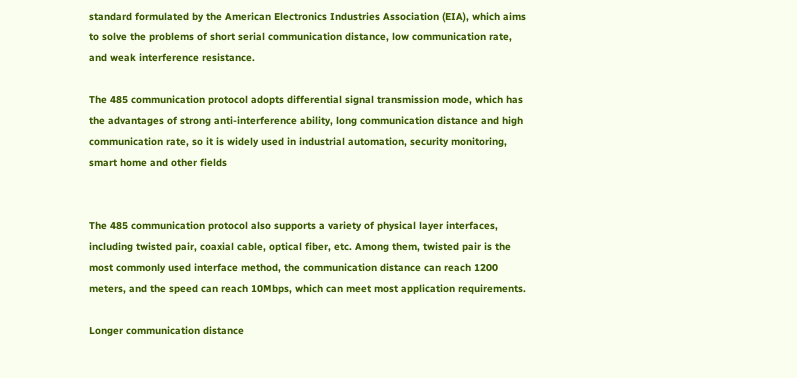standard formulated by the American Electronics Industries Association (EIA), which aims to solve the problems of short serial communication distance, low communication rate, and weak interference resistance.

The 485 communication protocol adopts differential signal transmission mode, which has the advantages of strong anti-interference ability, long communication distance and high communication rate, so it is widely used in industrial automation, security monitoring, smart home and other fields


The 485 communication protocol also supports a variety of physical layer interfaces, including twisted pair, coaxial cable, optical fiber, etc. Among them, twisted pair is the most commonly used interface method, the communication distance can reach 1200 meters, and the speed can reach 10Mbps, which can meet most application requirements.

Longer communication distance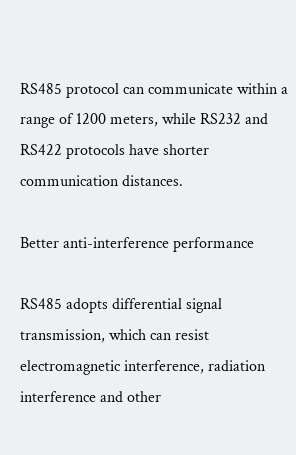RS485 protocol can communicate within a range of 1200 meters, while RS232 and RS422 protocols have shorter communication distances.

Better anti-interference performance

RS485 adopts differential signal transmission, which can resist electromagnetic interference, radiation interference and other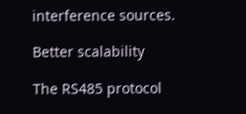interference sources.

Better scalability

The RS485 protocol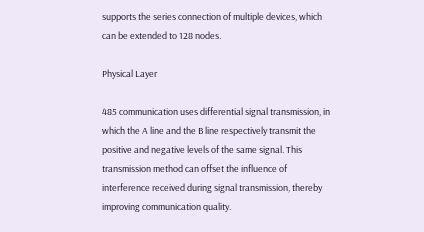supports the series connection of multiple devices, which can be extended to 128 nodes.

Physical Layer

485 communication uses differential signal transmission, in which the A line and the B line respectively transmit the positive and negative levels of the same signal. This transmission method can offset the influence of interference received during signal transmission, thereby improving communication quality.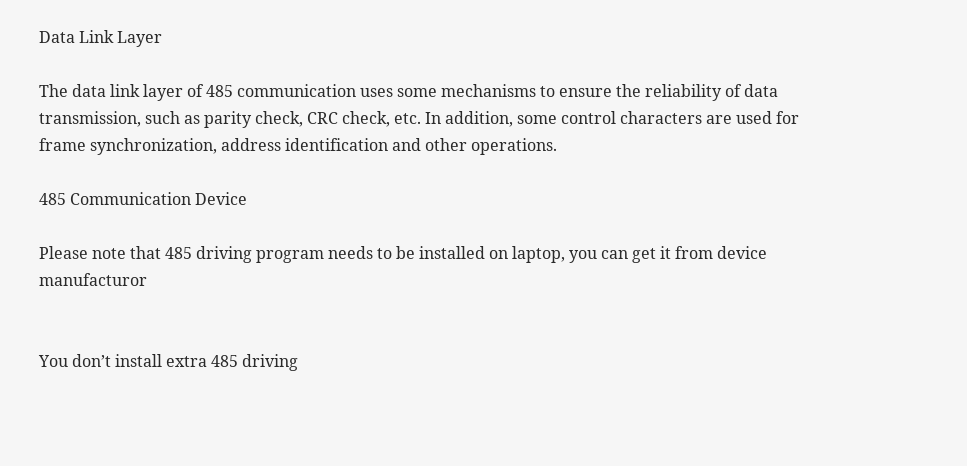Data Link Layer

The data link layer of 485 communication uses some mechanisms to ensure the reliability of data transmission, such as parity check, CRC check, etc. In addition, some control characters are used for frame synchronization, address identification and other operations.

485 Communication Device

Please note that 485 driving program needs to be installed on laptop, you can get it from device manufacturor


You don’t install extra 485 driving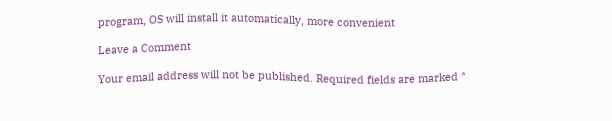program, OS will install it automatically, more convenient

Leave a Comment

Your email address will not be published. Required fields are marked *